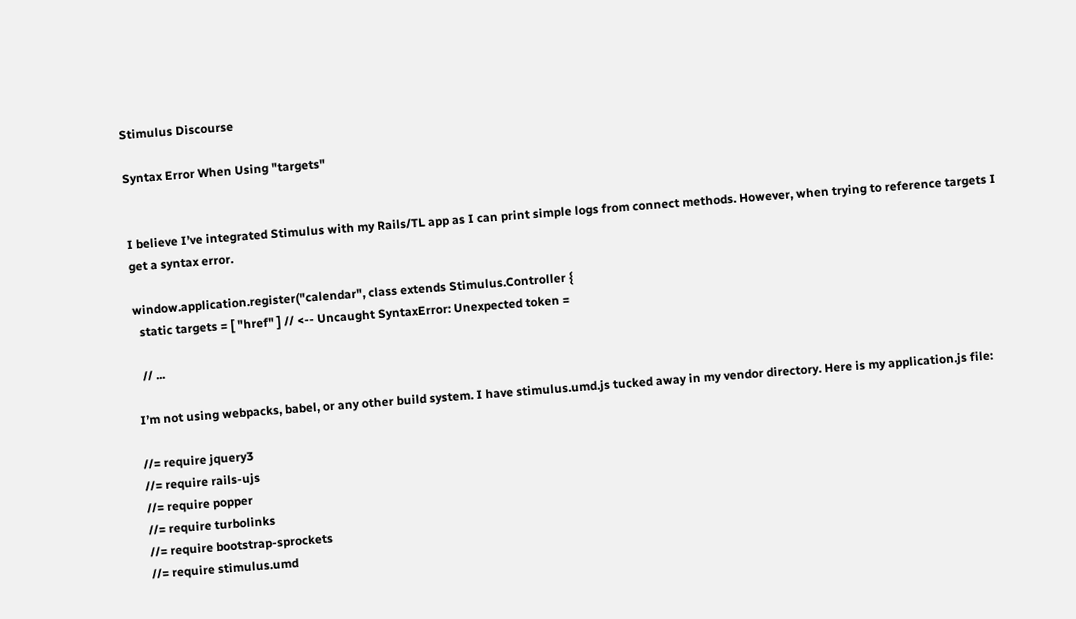Stimulus Discourse

Syntax Error When Using "targets"


I believe I’ve integrated Stimulus with my Rails/TL app as I can print simple logs from connect methods. However, when trying to reference targets I get a syntax error.

window.application.register("calendar", class extends Stimulus.Controller {
  static targets = [ "href" ] // <-- Uncaught SyntaxError: Unexpected token =

  // ...

I’m not using webpacks, babel, or any other build system. I have stimulus.umd.js tucked away in my vendor directory. Here is my application.js file:

//= require jquery3
//= require rails-ujs
//= require popper
//= require turbolinks
//= require bootstrap-sprockets
//= require stimulus.umd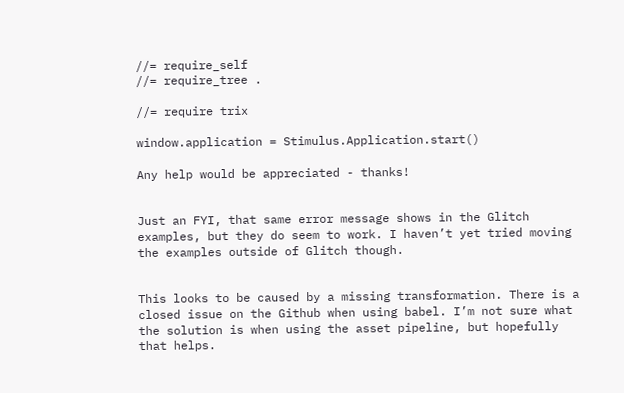//= require_self
//= require_tree .

//= require trix

window.application = Stimulus.Application.start()

Any help would be appreciated - thanks!


Just an FYI, that same error message shows in the Glitch examples, but they do seem to work. I haven’t yet tried moving the examples outside of Glitch though.


This looks to be caused by a missing transformation. There is a closed issue on the Github when using babel. I’m not sure what the solution is when using the asset pipeline, but hopefully that helps.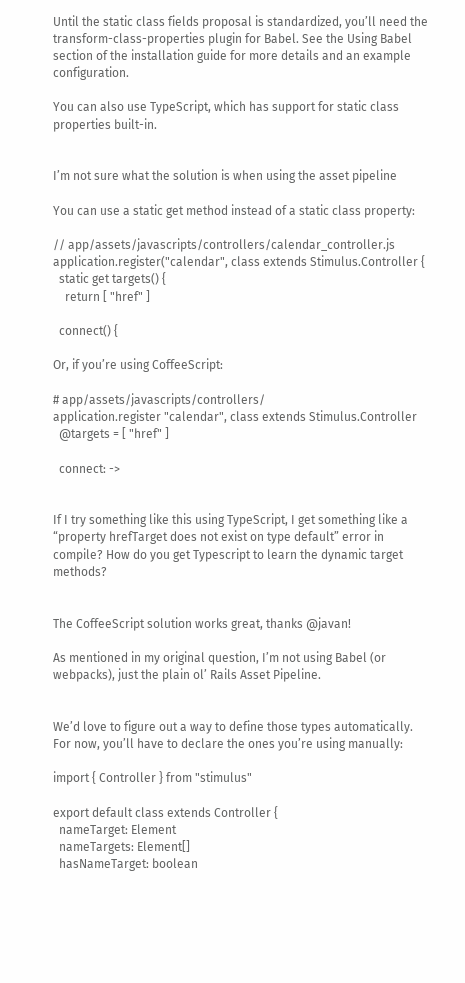Until the static class fields proposal is standardized, you’ll need the transform-class-properties plugin for Babel. See the Using Babel section of the installation guide for more details and an example configuration.

You can also use TypeScript, which has support for static class properties built-in.


I’m not sure what the solution is when using the asset pipeline

You can use a static get method instead of a static class property:

// app/assets/javascripts/controllers/calendar_controller.js
application.register("calendar", class extends Stimulus.Controller {
  static get targets() {
    return [ "href" ]

  connect() {

Or, if you’re using CoffeeScript:

# app/assets/javascripts/controllers/
application.register "calendar", class extends Stimulus.Controller
  @targets = [ "href" ]

  connect: ->


If I try something like this using TypeScript, I get something like a “property hrefTarget does not exist on type default” error in compile? How do you get Typescript to learn the dynamic target methods?


The CoffeeScript solution works great, thanks @javan!

As mentioned in my original question, I’m not using Babel (or webpacks), just the plain ol’ Rails Asset Pipeline.


We’d love to figure out a way to define those types automatically. For now, you’ll have to declare the ones you’re using manually:

import { Controller } from "stimulus"

export default class extends Controller {
  nameTarget: Element
  nameTargets: Element[]
  hasNameTarget: boolean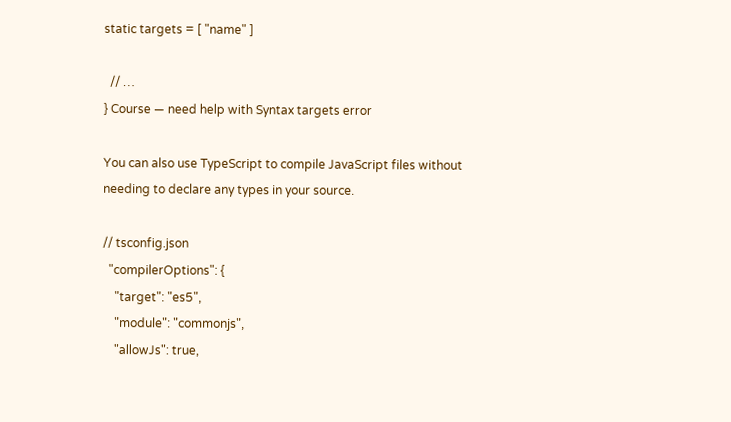static targets = [ "name" ]

  // …
} Course — need help with Syntax targets error

You can also use TypeScript to compile JavaScript files without needing to declare any types in your source.

// tsconfig.json
  "compilerOptions": {
    "target": "es5",
    "module": "commonjs",
    "allowJs": true,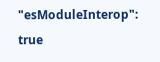"esModuleInterop": true